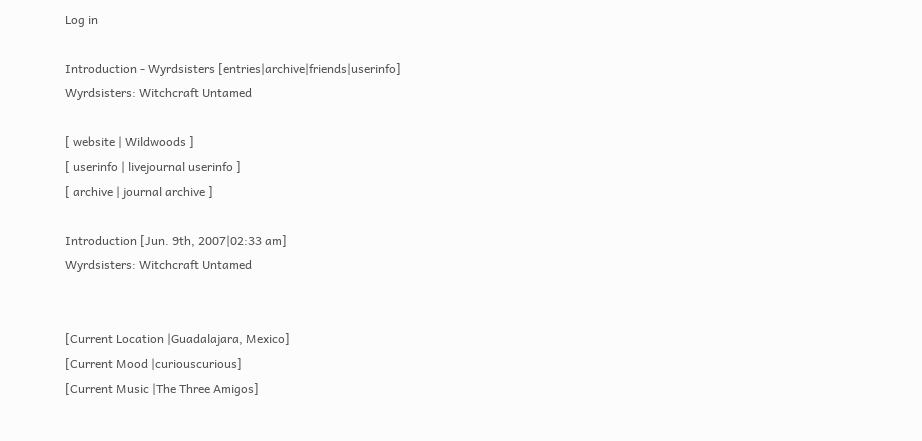Log in

Introduction - Wyrdsisters [entries|archive|friends|userinfo]
Wyrdsisters: Witchcraft Untamed

[ website | Wildwoods ]
[ userinfo | livejournal userinfo ]
[ archive | journal archive ]

Introduction [Jun. 9th, 2007|02:33 am]
Wyrdsisters: Witchcraft Untamed


[Current Location |Guadalajara, Mexico]
[Current Mood |curiouscurious]
[Current Music |The Three Amigos]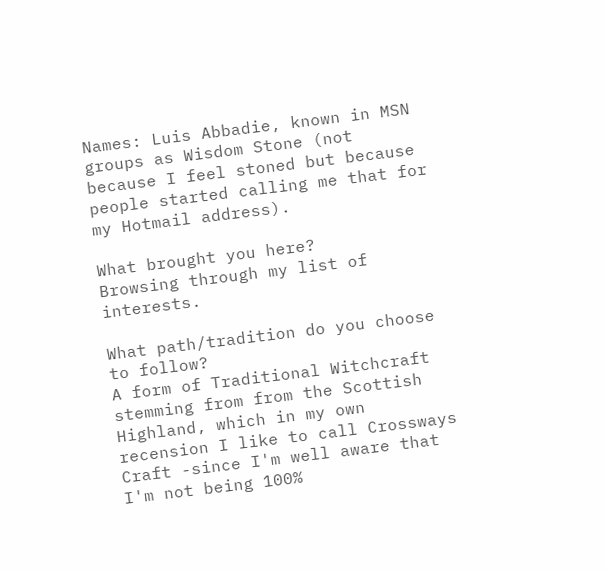Names: Luis Abbadie, known in MSN groups as Wisdom Stone (not because I feel stoned but because people started calling me that for my Hotmail address).

What brought you here?
Browsing through my list of interests.

What path/tradition do you choose to follow?
A form of Traditional Witchcraft stemming from from the Scottish Highland, which in my own recension I like to call Crossways Craft -since I'm well aware that I'm not being 100%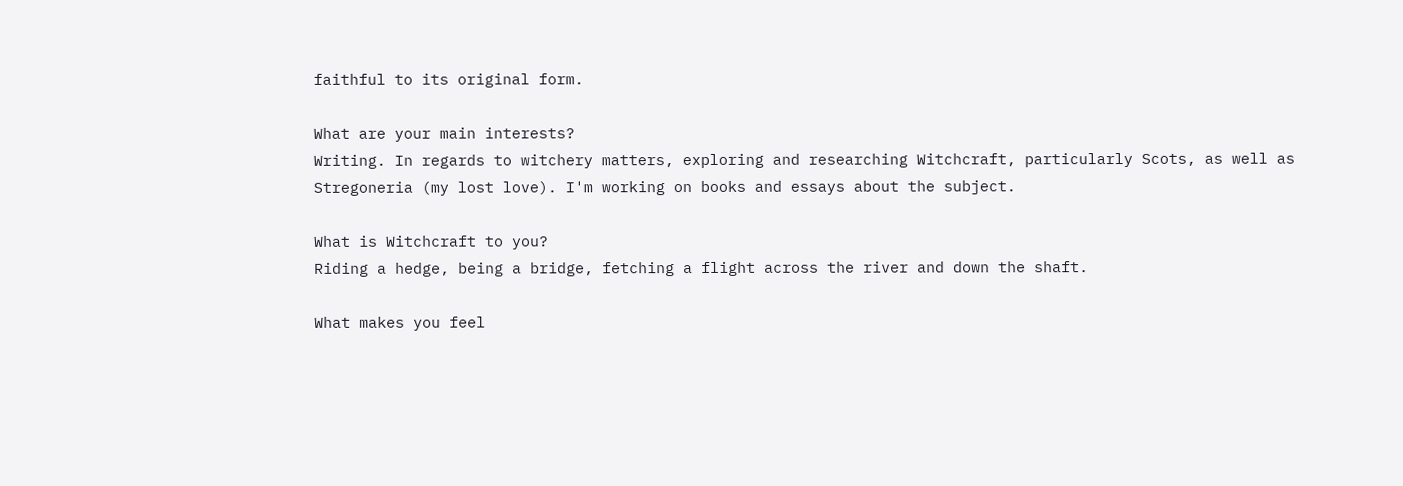faithful to its original form.

What are your main interests?
Writing. In regards to witchery matters, exploring and researching Witchcraft, particularly Scots, as well as Stregoneria (my lost love). I'm working on books and essays about the subject.

What is Witchcraft to you?
Riding a hedge, being a bridge, fetching a flight across the river and down the shaft.

What makes you feel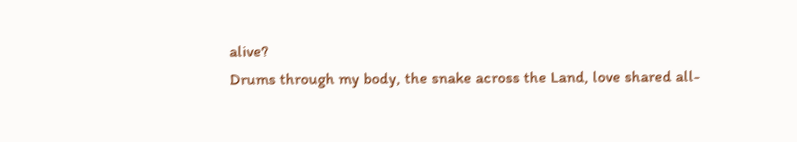alive?
Drums through my body, the snake across the Land, love shared all-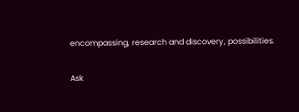encompassing, research and discovery, possibilities.

Ask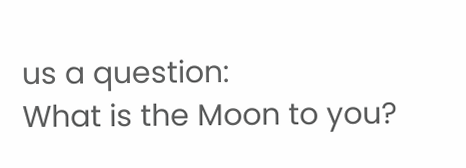us a question:
What is the Moon to you?